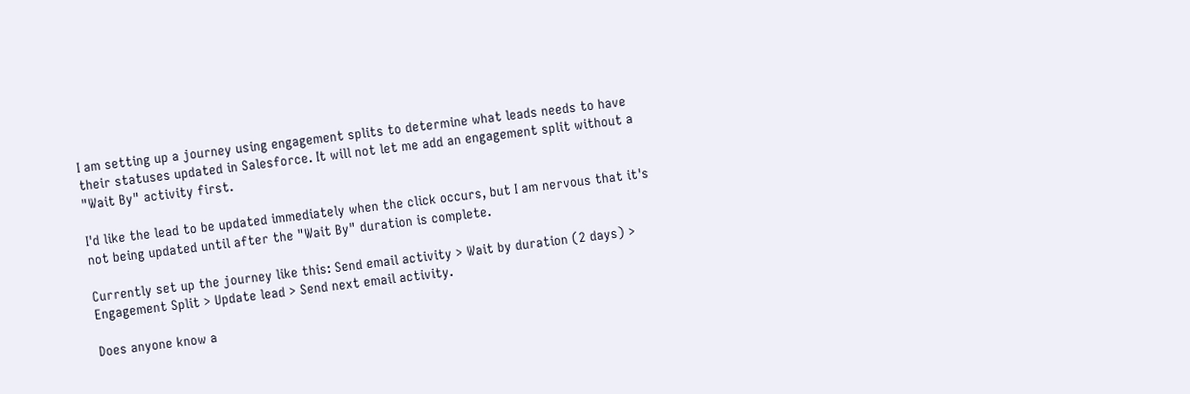I am setting up a journey using engagement splits to determine what leads needs to have their statuses updated in Salesforce. It will not let me add an engagement split without a "Wait By" activity first.

I'd like the lead to be updated immediately when the click occurs, but I am nervous that it's not being updated until after the "Wait By" duration is complete.

Currently set up the journey like this: Send email activity > Wait by duration (2 days) > Engagement Split > Update lead > Send next email activity.

Does anyone know a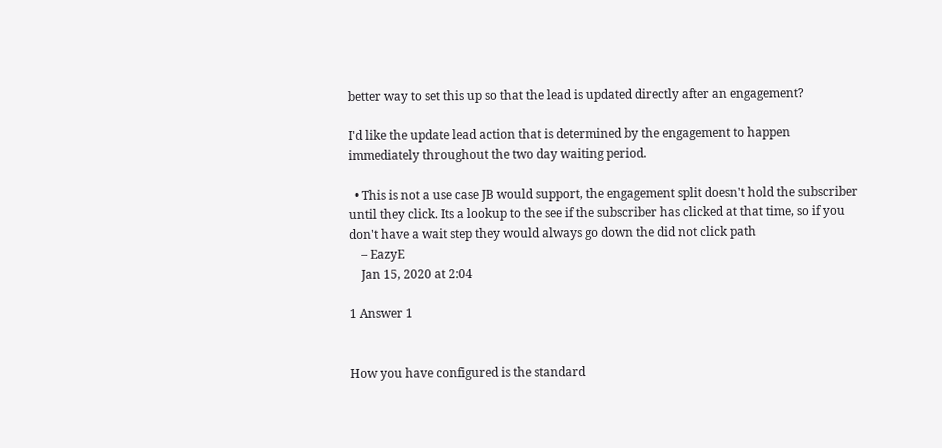better way to set this up so that the lead is updated directly after an engagement?

I'd like the update lead action that is determined by the engagement to happen immediately throughout the two day waiting period.

  • This is not a use case JB would support, the engagement split doesn't hold the subscriber until they click. Its a lookup to the see if the subscriber has clicked at that time, so if you don't have a wait step they would always go down the did not click path
    – EazyE
    Jan 15, 2020 at 2:04

1 Answer 1


How you have configured is the standard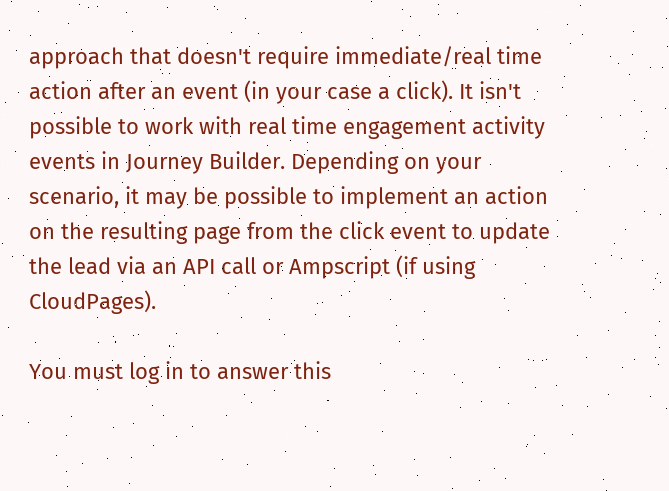approach that doesn't require immediate/real time action after an event (in your case a click). It isn't possible to work with real time engagement activity events in Journey Builder. Depending on your scenario, it may be possible to implement an action on the resulting page from the click event to update the lead via an API call or Ampscript (if using CloudPages).

You must log in to answer this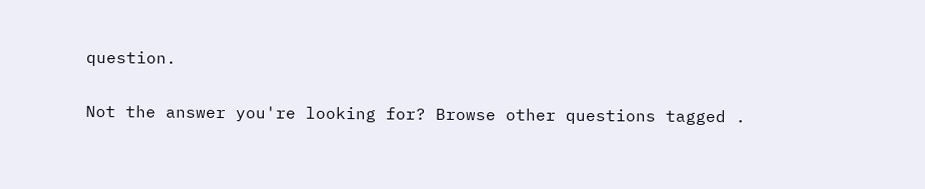question.

Not the answer you're looking for? Browse other questions tagged .